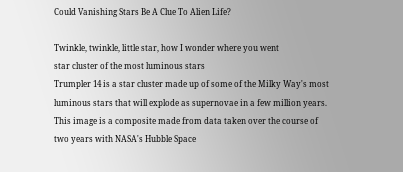Could Vanishing Stars Be A Clue To Alien Life?

Twinkle, twinkle, little star, how I wonder where you went
star cluster of the most luminous stars
Trumpler 14 is a star cluster made up of some of the Milky Way's most luminous stars that will explode as supernovae in a few million years. This image is a composite made from data taken over the course of two years with NASA's Hubble Space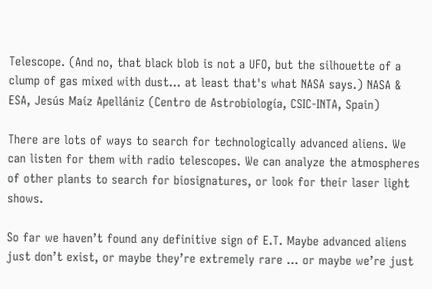Telescope. (And no, that black blob is not a UFO, but the silhouette of a clump of gas mixed with dust… at least that's what NASA says.) NASA & ESA, Jesús Maíz Apellániz (Centro de Astrobiología, CSIC-INTA, Spain)

There are lots of ways to search for technologically advanced aliens. We can listen for them with radio telescopes. We can analyze the atmospheres of other plants to search for biosignatures, or look for their laser light shows.

So far we haven’t found any definitive sign of E.T. Maybe advanced aliens just don’t exist, or maybe they’re extremely rare … or maybe we’re just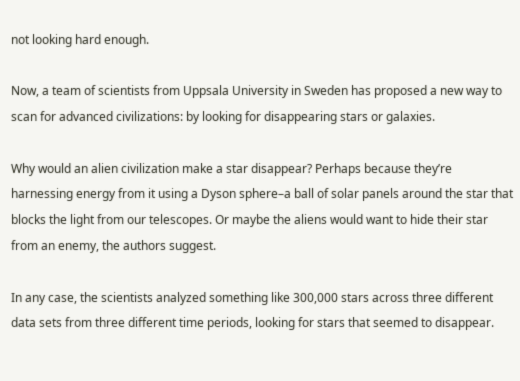not looking hard enough.

Now, a team of scientists from Uppsala University in Sweden has proposed a new way to scan for advanced civilizations: by looking for disappearing stars or galaxies.

Why would an alien civilization make a star disappear? Perhaps because they’re harnessing energy from it using a Dyson sphere–a ball of solar panels around the star that blocks the light from our telescopes. Or maybe the aliens would want to hide their star from an enemy, the authors suggest.

In any case, the scientists analyzed something like 300,000 stars across three different data sets from three different time periods, looking for stars that seemed to disappear.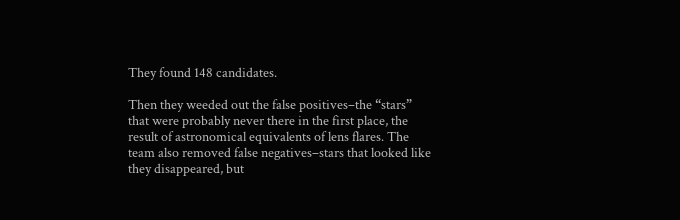They found 148 candidates.

Then they weeded out the false positives–the “stars” that were probably never there in the first place, the result of astronomical equivalents of lens flares. The team also removed false negatives–stars that looked like they disappeared, but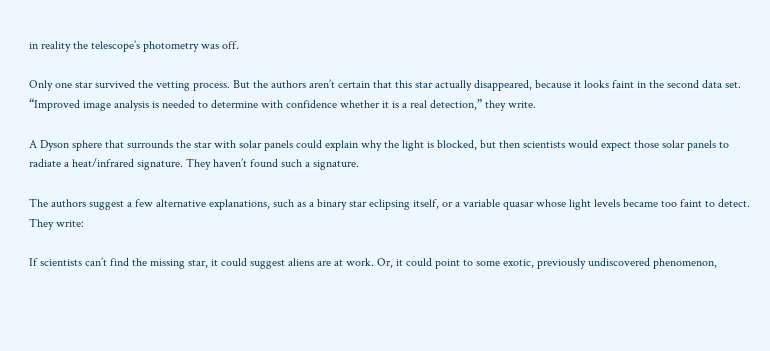in reality the telescope’s photometry was off.

Only one star survived the vetting process. But the authors aren’t certain that this star actually disappeared, because it looks faint in the second data set. “Improved image analysis is needed to determine with confidence whether it is a real detection,” they write.

A Dyson sphere that surrounds the star with solar panels could explain why the light is blocked, but then scientists would expect those solar panels to radiate a heat/infrared signature. They haven’t found such a signature.

The authors suggest a few alternative explanations, such as a binary star eclipsing itself, or a variable quasar whose light levels became too faint to detect. They write:

If scientists can’t find the missing star, it could suggest aliens are at work. Or, it could point to some exotic, previously undiscovered phenomenon,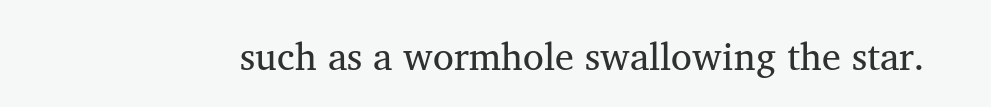such as a wormhole swallowing the star.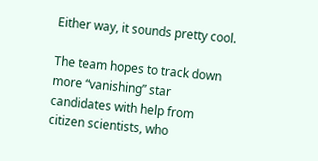Either way, it sounds pretty cool.

The team hopes to track down more “vanishing” star candidates with help from citizen scientists, who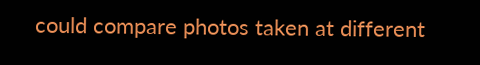could compare photos taken at different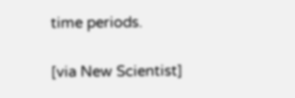time periods.

[via New Scientist]